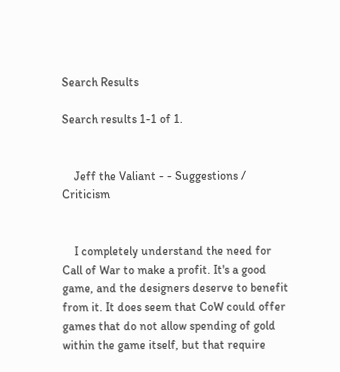Search Results

Search results 1-1 of 1.


    Jeff the Valiant - - Suggestions / Criticism


    I completely understand the need for Call of War to make a profit. It's a good game, and the designers deserve to benefit from it. It does seem that CoW could offer games that do not allow spending of gold within the game itself, but that require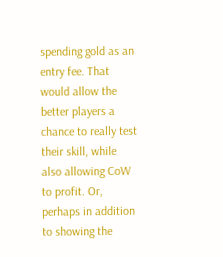spending gold as an entry fee. That would allow the better players a chance to really test their skill, while also allowing CoW to profit. Or, perhaps in addition to showing the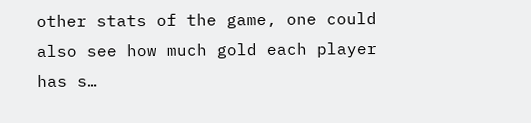other stats of the game, one could also see how much gold each player has s…